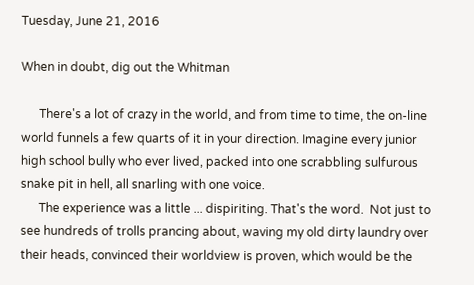Tuesday, June 21, 2016

When in doubt, dig out the Whitman

      There's a lot of crazy in the world, and from time to time, the on-line world funnels a few quarts of it in your direction. Imagine every junior high school bully who ever lived, packed into one scrabbling sulfurous snake pit in hell, all snarling with one voice.
      The experience was a little ... dispiriting. That's the word.  Not just to see hundreds of trolls prancing about, waving my old dirty laundry over their heads, convinced their worldview is proven, which would be the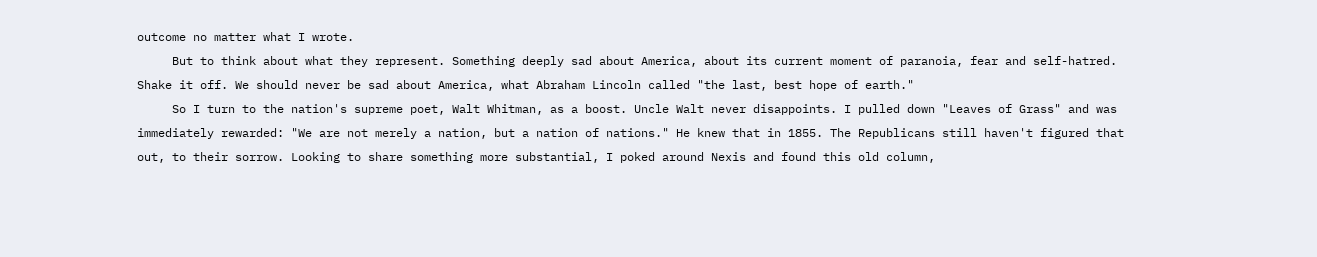outcome no matter what I wrote.
     But to think about what they represent. Something deeply sad about America, about its current moment of paranoia, fear and self-hatred. Shake it off. We should never be sad about America, what Abraham Lincoln called "the last, best hope of earth."
     So I turn to the nation's supreme poet, Walt Whitman, as a boost. Uncle Walt never disappoints. I pulled down "Leaves of Grass" and was immediately rewarded: "We are not merely a nation, but a nation of nations." He knew that in 1855. The Republicans still haven't figured that out, to their sorrow. Looking to share something more substantial, I poked around Nexis and found this old column,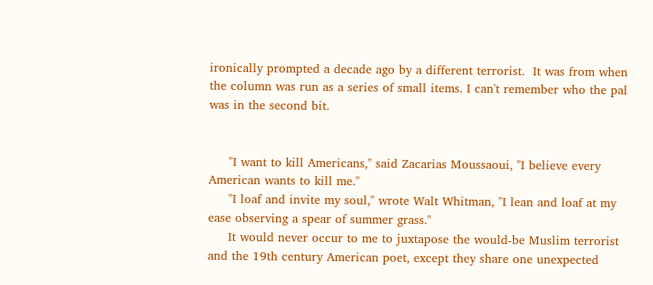ironically prompted a decade ago by a different terrorist.  It was from when the column was run as a series of small items. I can't remember who the pal was in the second bit.


     "I want to kill Americans," said Zacarias Moussaoui, "I believe every American wants to kill me."
     "I loaf and invite my soul," wrote Walt Whitman, "I lean and loaf at my ease observing a spear of summer grass."
     It would never occur to me to juxtapose the would-be Muslim terrorist and the 19th century American poet, except they share one unexpected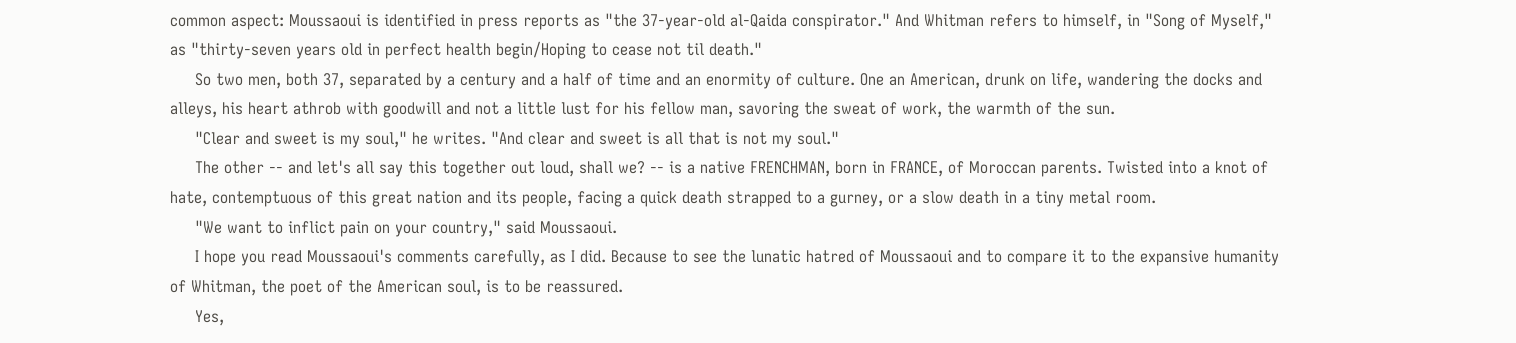common aspect: Moussaoui is identified in press reports as "the 37-year-old al-Qaida conspirator." And Whitman refers to himself, in "Song of Myself," as "thirty-seven years old in perfect health begin/Hoping to cease not til death."
     So two men, both 37, separated by a century and a half of time and an enormity of culture. One an American, drunk on life, wandering the docks and alleys, his heart athrob with goodwill and not a little lust for his fellow man, savoring the sweat of work, the warmth of the sun.
     "Clear and sweet is my soul," he writes. "And clear and sweet is all that is not my soul."
     The other -- and let's all say this together out loud, shall we? -- is a native FRENCHMAN, born in FRANCE, of Moroccan parents. Twisted into a knot of hate, contemptuous of this great nation and its people, facing a quick death strapped to a gurney, or a slow death in a tiny metal room.
     "We want to inflict pain on your country," said Moussaoui.
     I hope you read Moussaoui's comments carefully, as I did. Because to see the lunatic hatred of Moussaoui and to compare it to the expansive humanity of Whitman, the poet of the American soul, is to be reassured.
     Yes,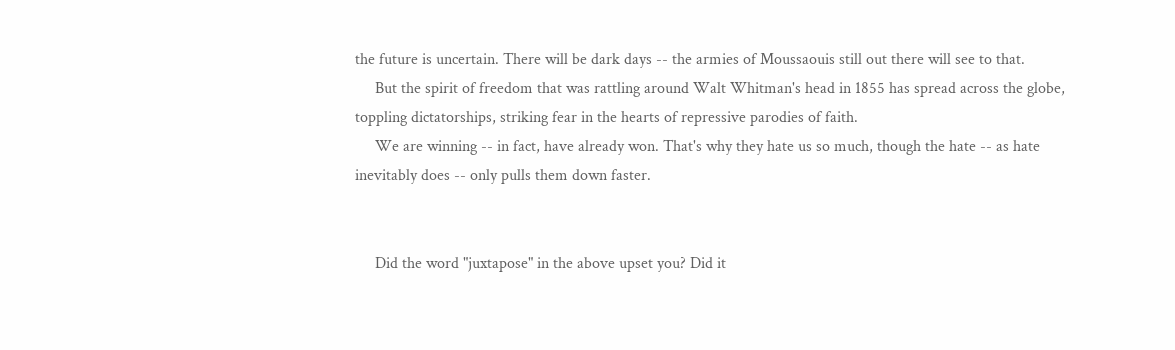the future is uncertain. There will be dark days -- the armies of Moussaouis still out there will see to that.
     But the spirit of freedom that was rattling around Walt Whitman's head in 1855 has spread across the globe, toppling dictatorships, striking fear in the hearts of repressive parodies of faith.
     We are winning -- in fact, have already won. That's why they hate us so much, though the hate -- as hate inevitably does -- only pulls them down faster.


     Did the word "juxtapose" in the above upset you? Did it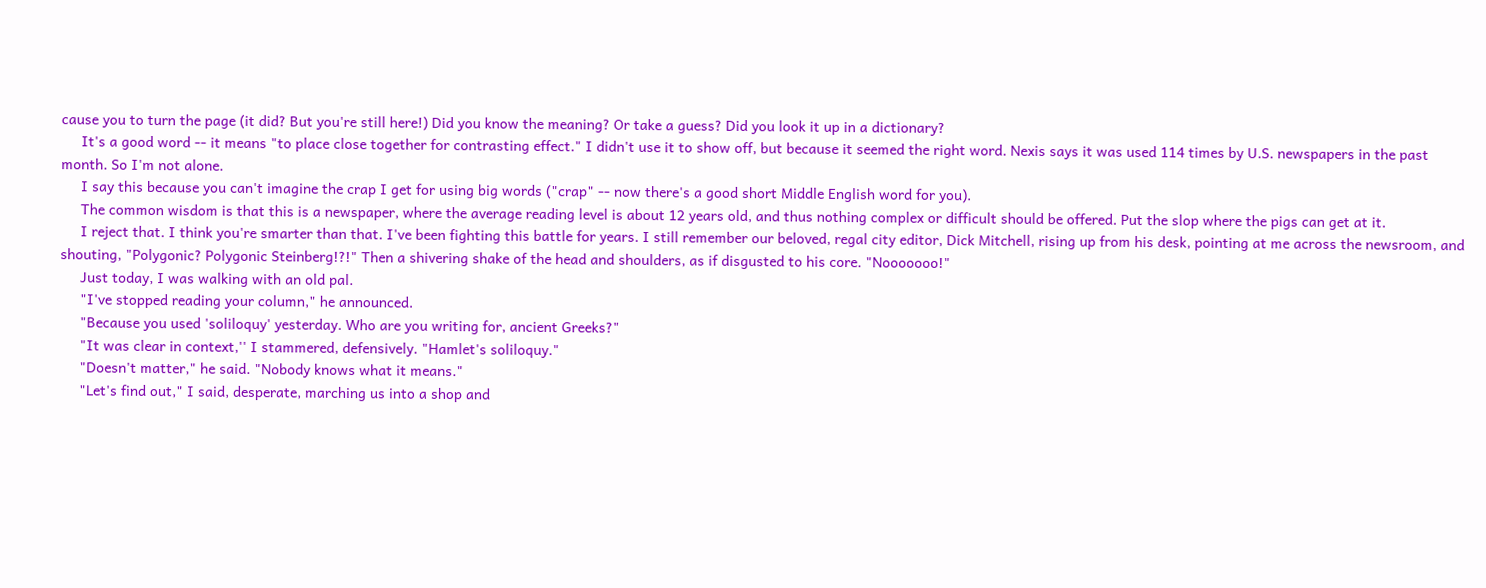cause you to turn the page (it did? But you're still here!) Did you know the meaning? Or take a guess? Did you look it up in a dictionary?
     It's a good word -- it means "to place close together for contrasting effect." I didn't use it to show off, but because it seemed the right word. Nexis says it was used 114 times by U.S. newspapers in the past month. So I'm not alone.
     I say this because you can't imagine the crap I get for using big words ("crap" -- now there's a good short Middle English word for you).
     The common wisdom is that this is a newspaper, where the average reading level is about 12 years old, and thus nothing complex or difficult should be offered. Put the slop where the pigs can get at it.
     I reject that. I think you're smarter than that. I've been fighting this battle for years. I still remember our beloved, regal city editor, Dick Mitchell, rising up from his desk, pointing at me across the newsroom, and shouting, "Polygonic? Polygonic Steinberg!?!" Then a shivering shake of the head and shoulders, as if disgusted to his core. "Nooooooo!"
     Just today, I was walking with an old pal.
     "I've stopped reading your column," he announced.
     "Because you used 'soliloquy' yesterday. Who are you writing for, ancient Greeks?"
     "It was clear in context,'' I stammered, defensively. "Hamlet's soliloquy."
     "Doesn't matter," he said. "Nobody knows what it means."
     "Let's find out," I said, desperate, marching us into a shop and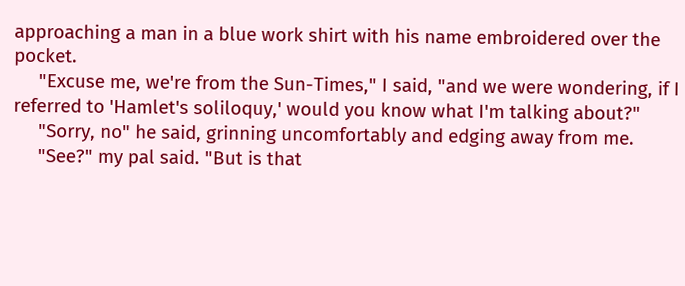approaching a man in a blue work shirt with his name embroidered over the pocket.
     "Excuse me, we're from the Sun-Times," I said, "and we were wondering, if I referred to 'Hamlet's soliloquy,' would you know what I'm talking about?"
     "Sorry, no" he said, grinning uncomfortably and edging away from me.
     "See?" my pal said. "But is that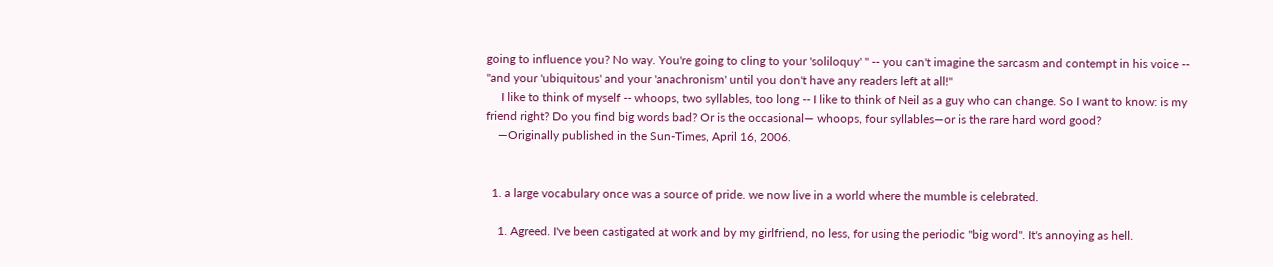going to influence you? No way. You're going to cling to your 'soliloquy' " -- you can't imagine the sarcasm and contempt in his voice -- "and your 'ubiquitous' and your 'anachronism' until you don't have any readers left at all!"
     I like to think of myself -- whoops, two syllables, too long -- I like to think of Neil as a guy who can change. So I want to know: is my friend right? Do you find big words bad? Or is the occasional— whoops, four syllables—or is the rare hard word good?
    —Originally published in the Sun-Times, April 16, 2006.


  1. a large vocabulary once was a source of pride. we now live in a world where the mumble is celebrated.

    1. Agreed. I've been castigated at work and by my girlfriend, no less, for using the periodic "big word". It's annoying as hell.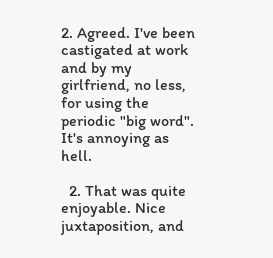2. Agreed. I've been castigated at work and by my girlfriend, no less, for using the periodic "big word". It's annoying as hell.

  2. That was quite enjoyable. Nice juxtaposition, and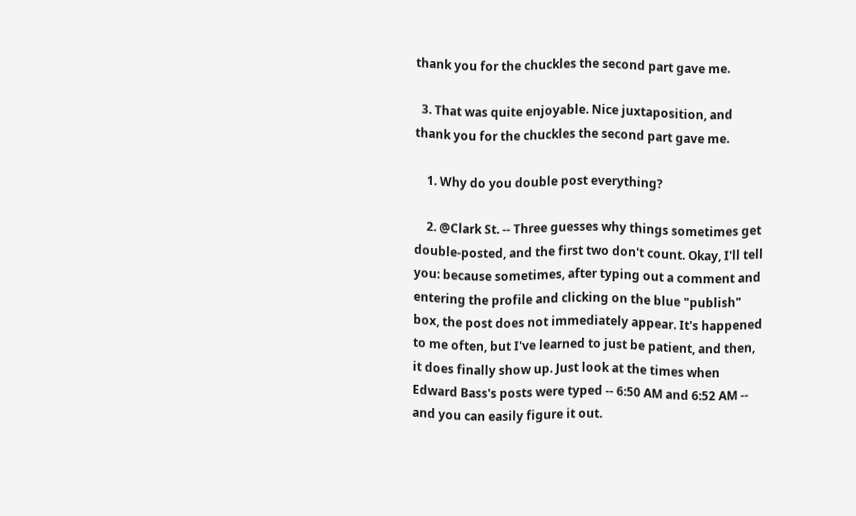thank you for the chuckles the second part gave me.

  3. That was quite enjoyable. Nice juxtaposition, and thank you for the chuckles the second part gave me.

    1. Why do you double post everything?

    2. @Clark St. -- Three guesses why things sometimes get double-posted, and the first two don't count. Okay, I'll tell you: because sometimes, after typing out a comment and entering the profile and clicking on the blue "publish" box, the post does not immediately appear. It's happened to me often, but I've learned to just be patient, and then, it does finally show up. Just look at the times when Edward Bass's posts were typed -- 6:50 AM and 6:52 AM -- and you can easily figure it out.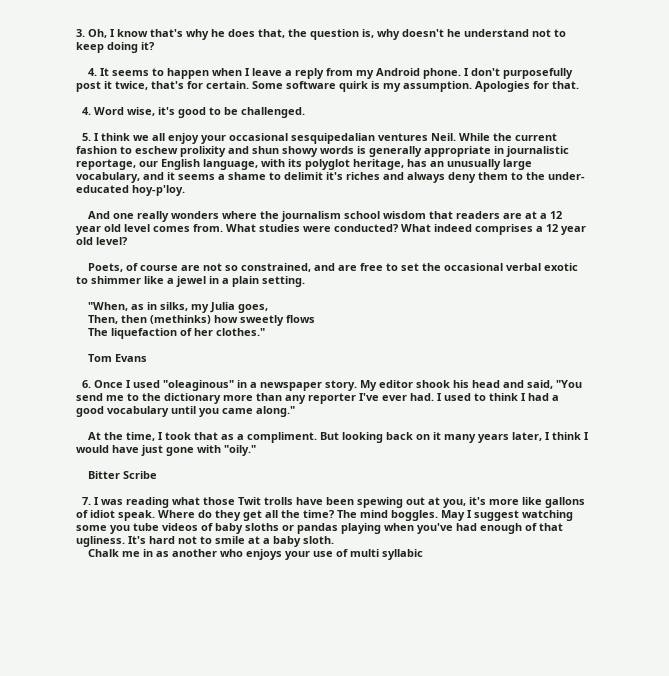3. Oh, I know that's why he does that, the question is, why doesn't he understand not to keep doing it?

    4. It seems to happen when I leave a reply from my Android phone. I don't purposefully post it twice, that's for certain. Some software quirk is my assumption. Apologies for that.

  4. Word wise, it's good to be challenged.

  5. I think we all enjoy your occasional sesquipedalian ventures Neil. While the current fashion to eschew prolixity and shun showy words is generally appropriate in journalistic reportage, our English language, with its polyglot heritage, has an unusually large vocabulary, and it seems a shame to delimit it's riches and always deny them to the under-educated hoy-p'loy.

    And one really wonders where the journalism school wisdom that readers are at a 12 year old level comes from. What studies were conducted? What indeed comprises a 12 year old level?

    Poets, of course are not so constrained, and are free to set the occasional verbal exotic to shimmer like a jewel in a plain setting.

    "When, as in silks, my Julia goes,
    Then, then (methinks) how sweetly flows
    The liquefaction of her clothes."

    Tom Evans

  6. Once I used "oleaginous" in a newspaper story. My editor shook his head and said, "You send me to the dictionary more than any reporter I've ever had. I used to think I had a good vocabulary until you came along."

    At the time, I took that as a compliment. But looking back on it many years later, I think I would have just gone with "oily."

    Bitter Scribe

  7. I was reading what those Twit trolls have been spewing out at you, it's more like gallons of idiot speak. Where do they get all the time? The mind boggles. May I suggest watching some you tube videos of baby sloths or pandas playing when you've had enough of that ugliness. It's hard not to smile at a baby sloth.
    Chalk me in as another who enjoys your use of multi syllabic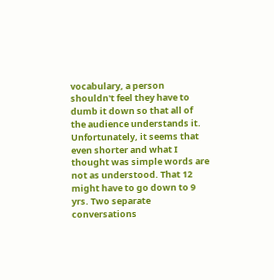vocabulary, a person shouldn't feel they have to dumb it down so that all of the audience understands it. Unfortunately, it seems that even shorter and what I thought was simple words are not as understood. That 12 might have to go down to 9 yrs. Two separate conversations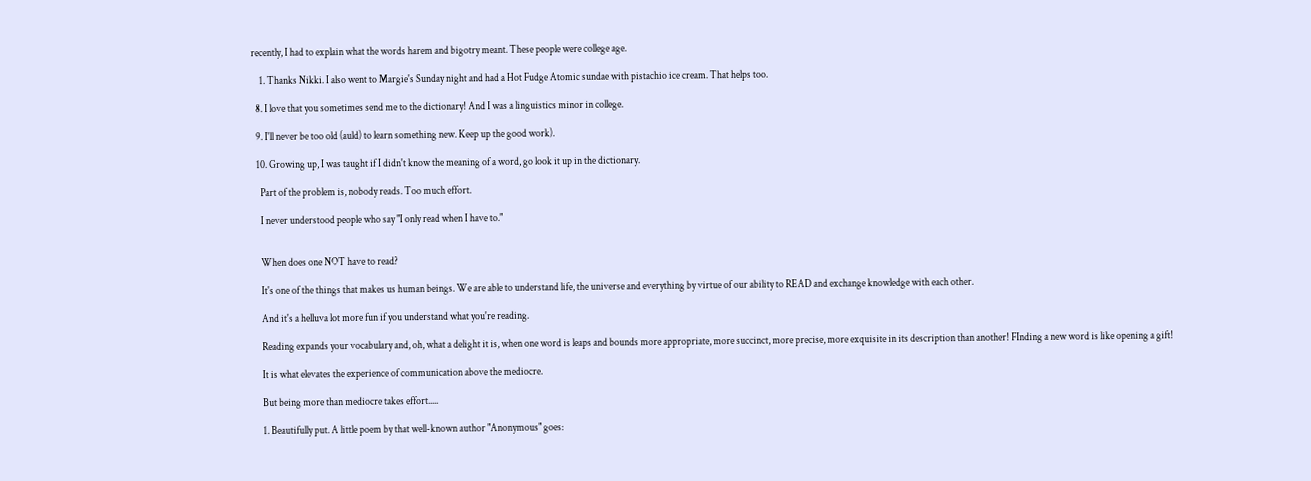recently, I had to explain what the words harem and bigotry meant. These people were college age.

    1. Thanks Nikki. I also went to Margie's Sunday night and had a Hot Fudge Atomic sundae with pistachio ice cream. That helps too.

  8. I love that you sometimes send me to the dictionary! And I was a linguistics minor in college.

  9. I'll never be too old (auld) to learn something new. Keep up the good work).

  10. Growing up, I was taught if I didn't know the meaning of a word, go look it up in the dictionary.

    Part of the problem is, nobody reads. Too much effort.

    I never understood people who say "I only read when I have to."


    When does one NOT have to read?

    It's one of the things that makes us human beings. We are able to understand life, the universe and everything by virtue of our ability to READ and exchange knowledge with each other.

    And it's a helluva lot more fun if you understand what you're reading.

    Reading expands your vocabulary and, oh, what a delight it is, when one word is leaps and bounds more appropriate, more succinct, more precise, more exquisite in its description than another! FInding a new word is like opening a gift!

    It is what elevates the experience of communication above the mediocre.

    But being more than mediocre takes effort.....

    1. Beautifully put. A little poem by that well-known author "Anonymous" goes: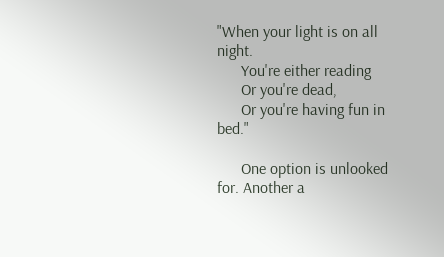"When your light is on all night.
      You're either reading
      Or you're dead,
      Or you're having fun in bed."

      One option is unlooked for. Another a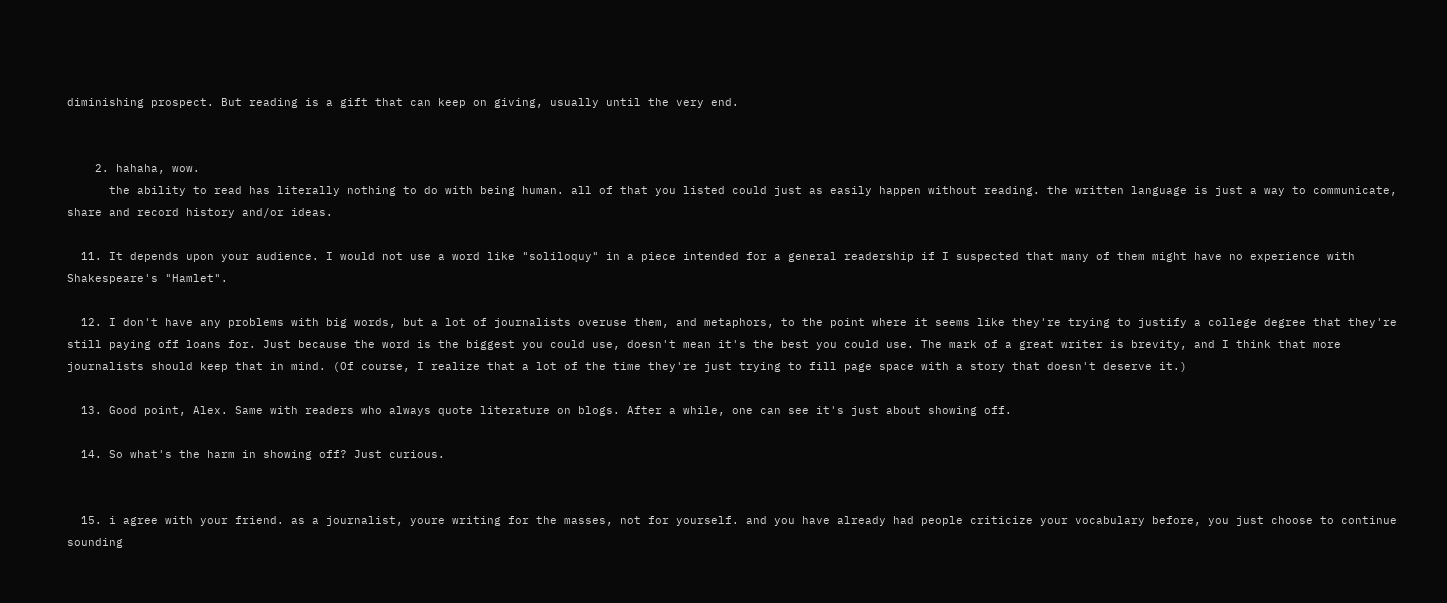diminishing prospect. But reading is a gift that can keep on giving, usually until the very end.


    2. hahaha, wow.
      the ability to read has literally nothing to do with being human. all of that you listed could just as easily happen without reading. the written language is just a way to communicate, share and record history and/or ideas.

  11. It depends upon your audience. I would not use a word like "soliloquy" in a piece intended for a general readership if I suspected that many of them might have no experience with Shakespeare's "Hamlet".

  12. I don't have any problems with big words, but a lot of journalists overuse them, and metaphors, to the point where it seems like they're trying to justify a college degree that they're still paying off loans for. Just because the word is the biggest you could use, doesn't mean it's the best you could use. The mark of a great writer is brevity, and I think that more journalists should keep that in mind. (Of course, I realize that a lot of the time they're just trying to fill page space with a story that doesn't deserve it.)

  13. Good point, Alex. Same with readers who always quote literature on blogs. After a while, one can see it's just about showing off.

  14. So what's the harm in showing off? Just curious.


  15. i agree with your friend. as a journalist, youre writing for the masses, not for yourself. and you have already had people criticize your vocabulary before, you just choose to continue sounding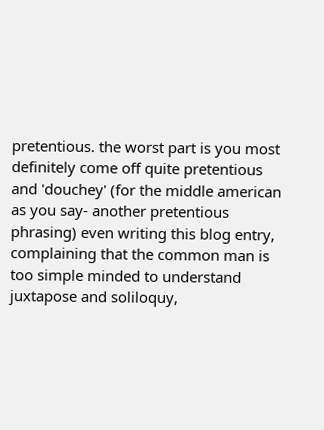pretentious. the worst part is you most definitely come off quite pretentious and 'douchey' (for the middle american as you say- another pretentious phrasing) even writing this blog entry, complaining that the common man is too simple minded to understand juxtapose and soliloquy,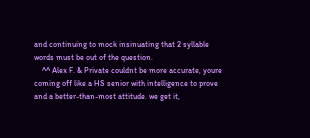and continuing to mock insinuating that 2 syllable words must be out of the question.
    ^^ Alex F. & Private couldnt be more accurate, youre coming off like a HS senior with intelligence to prove and a better-than-most attitude. we get it,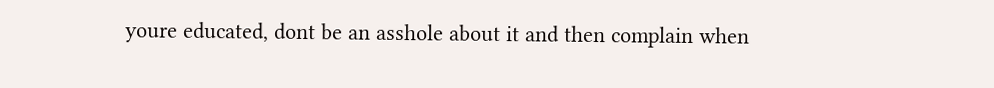youre educated, dont be an asshole about it and then complain when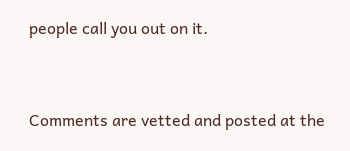people call you out on it.


Comments are vetted and posted at the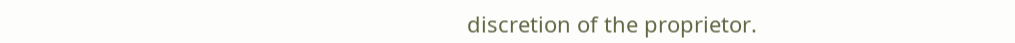discretion of the proprietor.